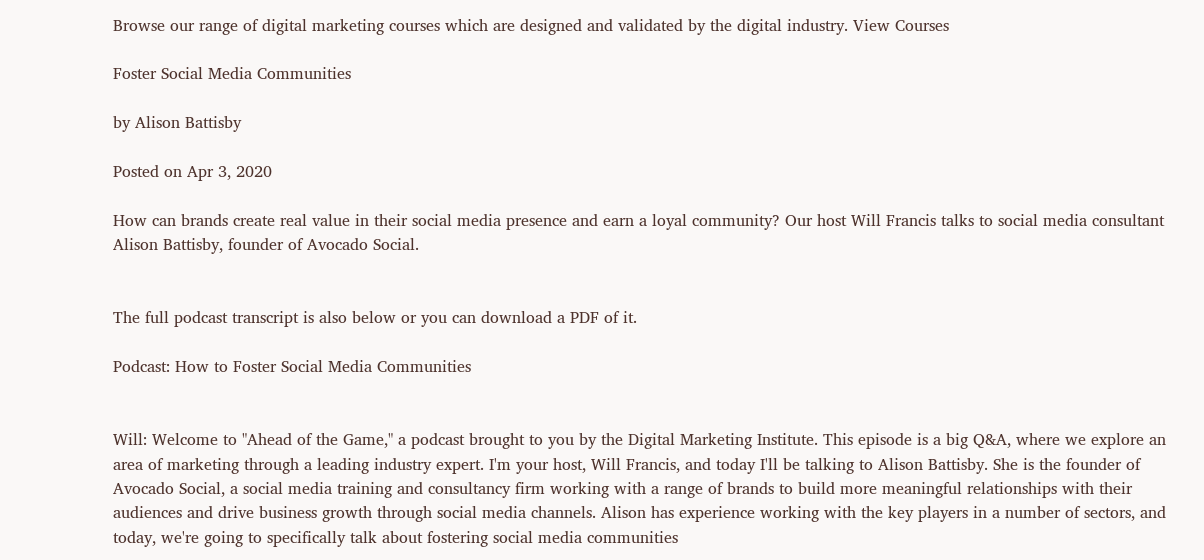Browse our range of digital marketing courses which are designed and validated by the digital industry. View Courses

Foster Social Media Communities

by Alison Battisby

Posted on Apr 3, 2020

How can brands create real value in their social media presence and earn a loyal community? Our host Will Francis talks to social media consultant Alison Battisby, founder of Avocado Social.


The full podcast transcript is also below or you can download a PDF of it.

Podcast: How to Foster Social Media Communities


Will: Welcome to "Ahead of the Game," a podcast brought to you by the Digital Marketing Institute. This episode is a big Q&A, where we explore an area of marketing through a leading industry expert. I'm your host, Will Francis, and today I'll be talking to Alison Battisby. She is the founder of Avocado Social, a social media training and consultancy firm working with a range of brands to build more meaningful relationships with their audiences and drive business growth through social media channels. Alison has experience working with the key players in a number of sectors, and today, we're going to specifically talk about fostering social media communities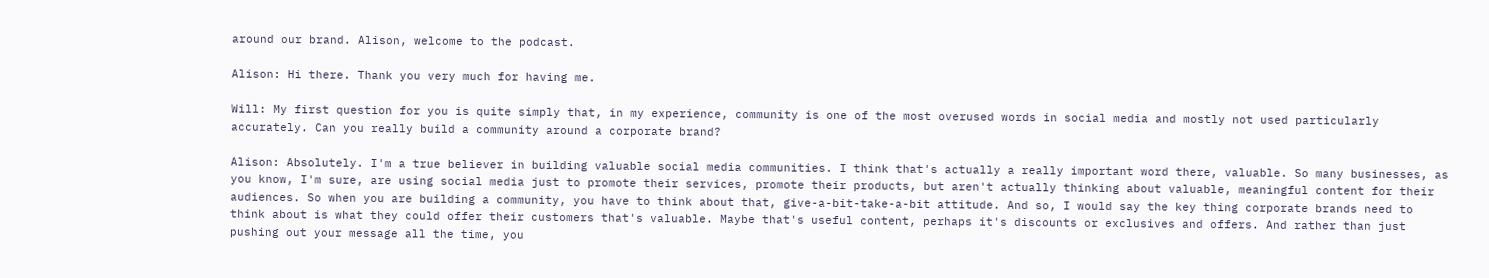around our brand. Alison, welcome to the podcast.

Alison: Hi there. Thank you very much for having me.

Will: My first question for you is quite simply that, in my experience, community is one of the most overused words in social media and mostly not used particularly accurately. Can you really build a community around a corporate brand?

Alison: Absolutely. I'm a true believer in building valuable social media communities. I think that's actually a really important word there, valuable. So many businesses, as you know, I'm sure, are using social media just to promote their services, promote their products, but aren't actually thinking about valuable, meaningful content for their audiences. So when you are building a community, you have to think about that, give-a-bit-take-a-bit attitude. And so, I would say the key thing corporate brands need to think about is what they could offer their customers that's valuable. Maybe that's useful content, perhaps it's discounts or exclusives and offers. And rather than just pushing out your message all the time, you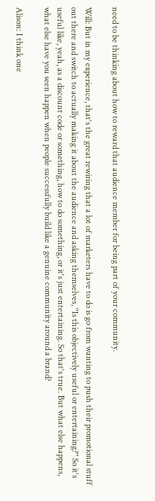need to be thinking about how to reward that audience member for being part of your community.

Will: But in my experience, that's the great rewiring that a lot of marketers have to do is go from wanting to push their promotional stuff out there and switch to actually making it about the audience and asking themselves, "Is this objectively useful or entertaining?" So it's useful like, yeah, as a discount code or something, how to do something, or it's just entertaining. So that's true. But what else happens, what else have you seen happen when people successfully build like a genuine community around a brand?

Alison: I think one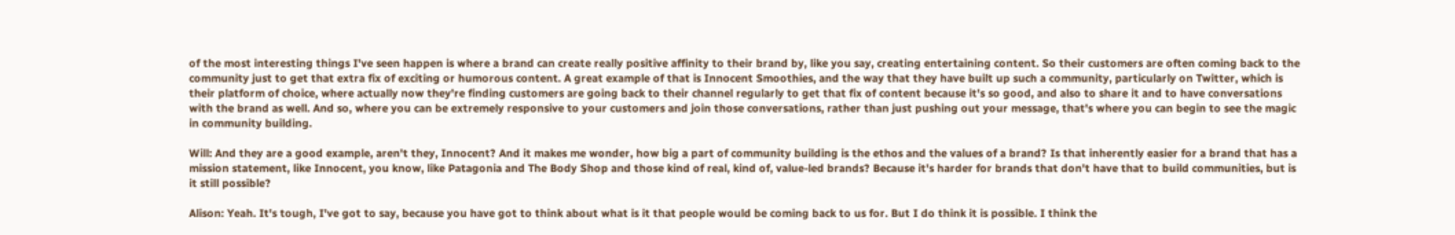of the most interesting things I've seen happen is where a brand can create really positive affinity to their brand by, like you say, creating entertaining content. So their customers are often coming back to the community just to get that extra fix of exciting or humorous content. A great example of that is Innocent Smoothies, and the way that they have built up such a community, particularly on Twitter, which is their platform of choice, where actually now they're finding customers are going back to their channel regularly to get that fix of content because it's so good, and also to share it and to have conversations with the brand as well. And so, where you can be extremely responsive to your customers and join those conversations, rather than just pushing out your message, that's where you can begin to see the magic in community building.

Will: And they are a good example, aren't they, Innocent? And it makes me wonder, how big a part of community building is the ethos and the values of a brand? Is that inherently easier for a brand that has a mission statement, like Innocent, you know, like Patagonia and The Body Shop and those kind of real, kind of, value-led brands? Because it's harder for brands that don't have that to build communities, but is it still possible?

Alison: Yeah. It's tough, I've got to say, because you have got to think about what is it that people would be coming back to us for. But I do think it is possible. I think the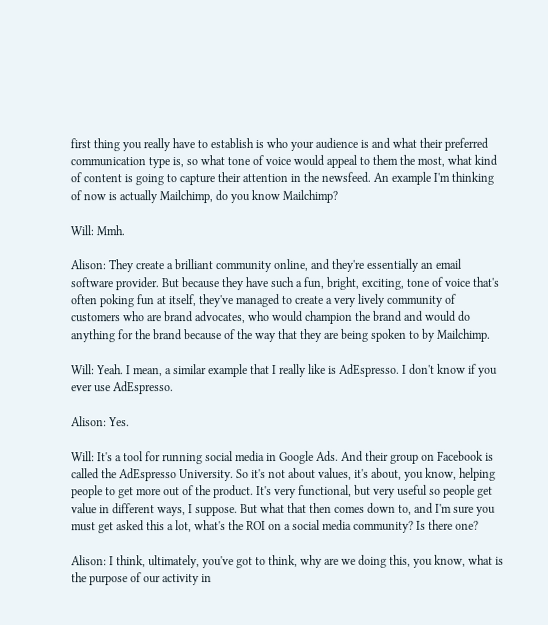first thing you really have to establish is who your audience is and what their preferred communication type is, so what tone of voice would appeal to them the most, what kind of content is going to capture their attention in the newsfeed. An example I'm thinking of now is actually Mailchimp, do you know Mailchimp?

Will: Mmh.

Alison: They create a brilliant community online, and they're essentially an email software provider. But because they have such a fun, bright, exciting, tone of voice that's often poking fun at itself, they've managed to create a very lively community of customers who are brand advocates, who would champion the brand and would do anything for the brand because of the way that they are being spoken to by Mailchimp.

Will: Yeah. I mean, a similar example that I really like is AdEspresso. I don't know if you ever use AdEspresso.

Alison: Yes.

Will: It's a tool for running social media in Google Ads. And their group on Facebook is called the AdEspresso University. So it's not about values, it's about, you know, helping people to get more out of the product. It's very functional, but very useful so people get value in different ways, I suppose. But what that then comes down to, and I'm sure you must get asked this a lot, what's the ROI on a social media community? Is there one?

Alison: I think, ultimately, you've got to think, why are we doing this, you know, what is the purpose of our activity in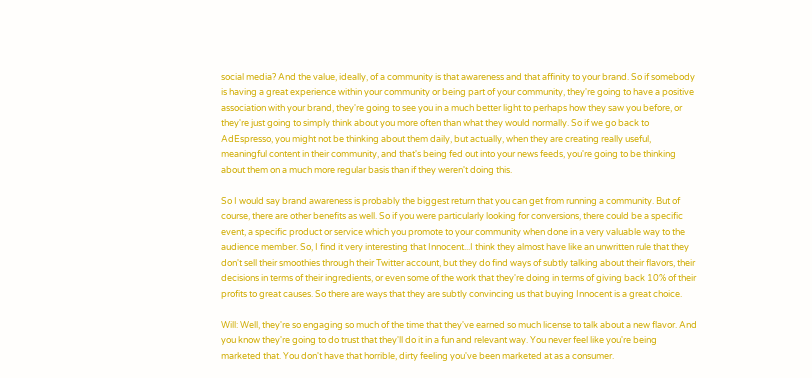social media? And the value, ideally, of a community is that awareness and that affinity to your brand. So if somebody is having a great experience within your community or being part of your community, they're going to have a positive association with your brand, they're going to see you in a much better light to perhaps how they saw you before, or they're just going to simply think about you more often than what they would normally. So if we go back to AdEspresso, you might not be thinking about them daily, but actually, when they are creating really useful, meaningful content in their community, and that's being fed out into your news feeds, you're going to be thinking about them on a much more regular basis than if they weren't doing this.

So I would say brand awareness is probably the biggest return that you can get from running a community. But of course, there are other benefits as well. So if you were particularly looking for conversions, there could be a specific event, a specific product or service which you promote to your community when done in a very valuable way to the audience member. So, I find it very interesting that Innocent...I think they almost have like an unwritten rule that they don't sell their smoothies through their Twitter account, but they do find ways of subtly talking about their flavors, their decisions in terms of their ingredients, or even some of the work that they're doing in terms of giving back 10% of their profits to great causes. So there are ways that they are subtly convincing us that buying Innocent is a great choice.

Will: Well, they're so engaging so much of the time that they've earned so much license to talk about a new flavor. And you know they're going to do trust that they'll do it in a fun and relevant way. You never feel like you're being marketed that. You don't have that horrible, dirty feeling you've been marketed at as a consumer.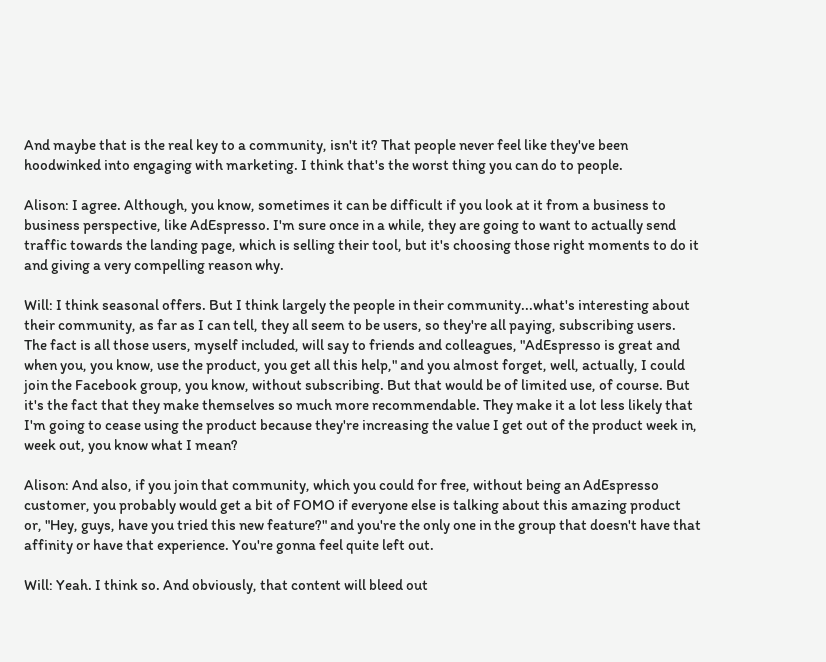And maybe that is the real key to a community, isn't it? That people never feel like they've been hoodwinked into engaging with marketing. I think that's the worst thing you can do to people.

Alison: I agree. Although, you know, sometimes it can be difficult if you look at it from a business to business perspective, like AdEspresso. I'm sure once in a while, they are going to want to actually send traffic towards the landing page, which is selling their tool, but it's choosing those right moments to do it and giving a very compelling reason why.

Will: I think seasonal offers. But I think largely the people in their community...what's interesting about their community, as far as I can tell, they all seem to be users, so they're all paying, subscribing users. The fact is all those users, myself included, will say to friends and colleagues, "AdEspresso is great and when you, you know, use the product, you get all this help," and you almost forget, well, actually, I could join the Facebook group, you know, without subscribing. But that would be of limited use, of course. But it's the fact that they make themselves so much more recommendable. They make it a lot less likely that I'm going to cease using the product because they're increasing the value I get out of the product week in, week out, you know what I mean?

Alison: And also, if you join that community, which you could for free, without being an AdEspresso customer, you probably would get a bit of FOMO if everyone else is talking about this amazing product or, "Hey, guys, have you tried this new feature?" and you're the only one in the group that doesn't have that affinity or have that experience. You're gonna feel quite left out.

Will: Yeah. I think so. And obviously, that content will bleed out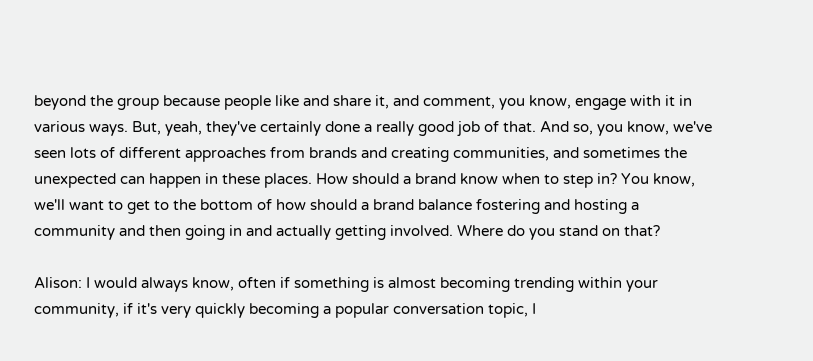beyond the group because people like and share it, and comment, you know, engage with it in various ways. But, yeah, they've certainly done a really good job of that. And so, you know, we've seen lots of different approaches from brands and creating communities, and sometimes the unexpected can happen in these places. How should a brand know when to step in? You know, we'll want to get to the bottom of how should a brand balance fostering and hosting a community and then going in and actually getting involved. Where do you stand on that?

Alison: I would always know, often if something is almost becoming trending within your community, if it's very quickly becoming a popular conversation topic, I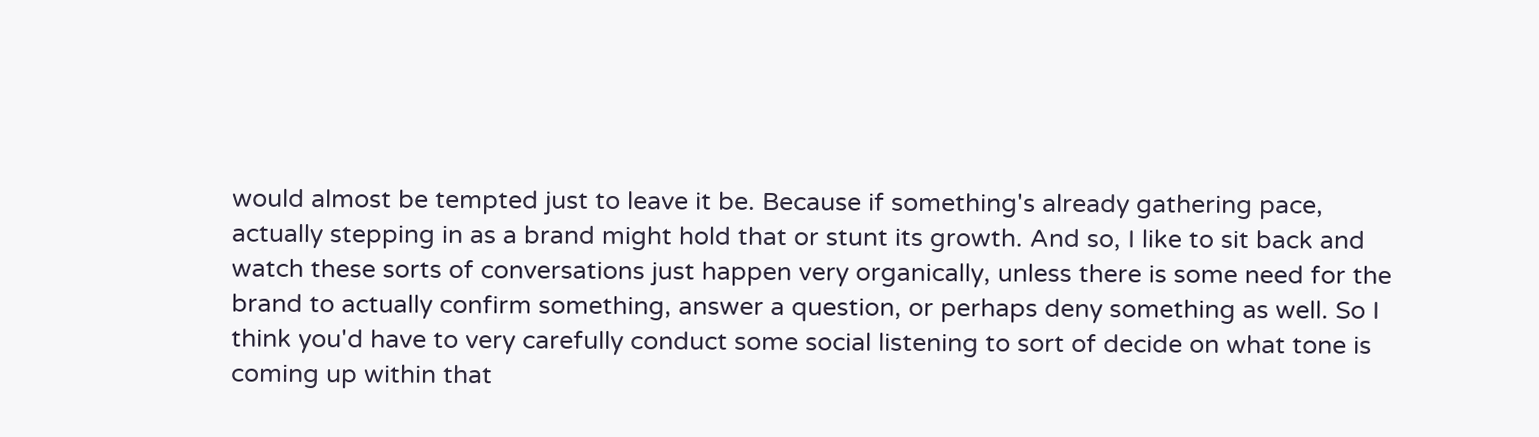would almost be tempted just to leave it be. Because if something's already gathering pace, actually stepping in as a brand might hold that or stunt its growth. And so, I like to sit back and watch these sorts of conversations just happen very organically, unless there is some need for the brand to actually confirm something, answer a question, or perhaps deny something as well. So I think you'd have to very carefully conduct some social listening to sort of decide on what tone is coming up within that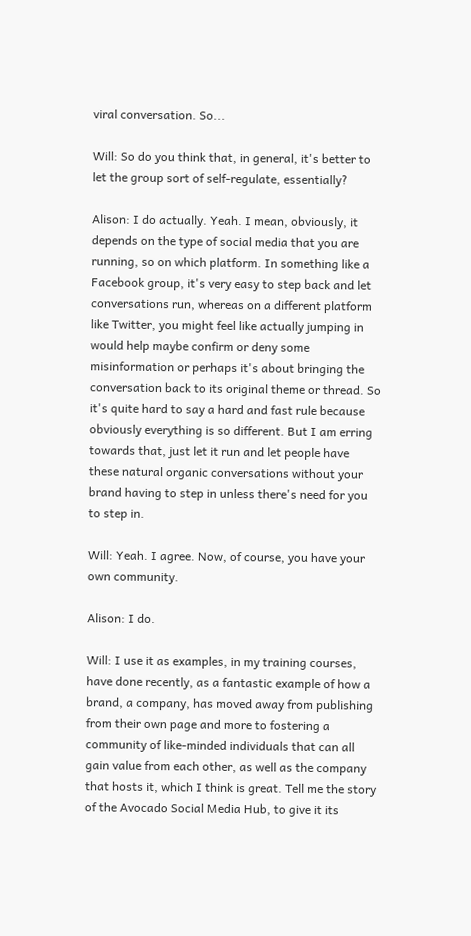viral conversation. So...

Will: So do you think that, in general, it's better to let the group sort of self-regulate, essentially?

Alison: I do actually. Yeah. I mean, obviously, it depends on the type of social media that you are running, so on which platform. In something like a Facebook group, it's very easy to step back and let conversations run, whereas on a different platform like Twitter, you might feel like actually jumping in would help maybe confirm or deny some misinformation or perhaps it's about bringing the conversation back to its original theme or thread. So it's quite hard to say a hard and fast rule because obviously everything is so different. But I am erring towards that, just let it run and let people have these natural organic conversations without your brand having to step in unless there's need for you to step in.

Will: Yeah. I agree. Now, of course, you have your own community.

Alison: I do.

Will: I use it as examples, in my training courses, have done recently, as a fantastic example of how a brand, a company, has moved away from publishing from their own page and more to fostering a community of like-minded individuals that can all gain value from each other, as well as the company that hosts it, which I think is great. Tell me the story of the Avocado Social Media Hub, to give it its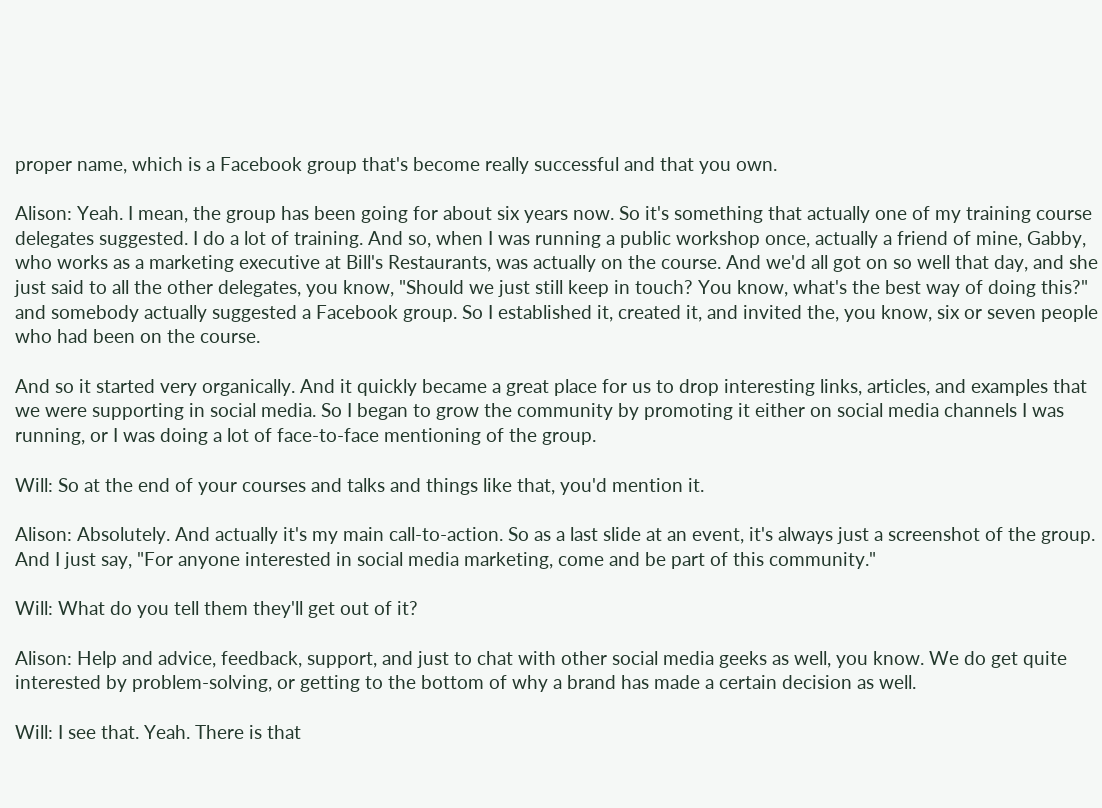proper name, which is a Facebook group that's become really successful and that you own.

Alison: Yeah. I mean, the group has been going for about six years now. So it's something that actually one of my training course delegates suggested. I do a lot of training. And so, when I was running a public workshop once, actually a friend of mine, Gabby, who works as a marketing executive at Bill's Restaurants, was actually on the course. And we'd all got on so well that day, and she just said to all the other delegates, you know, "Should we just still keep in touch? You know, what's the best way of doing this?" and somebody actually suggested a Facebook group. So I established it, created it, and invited the, you know, six or seven people who had been on the course.

And so it started very organically. And it quickly became a great place for us to drop interesting links, articles, and examples that we were supporting in social media. So I began to grow the community by promoting it either on social media channels I was running, or I was doing a lot of face-to-face mentioning of the group.

Will: So at the end of your courses and talks and things like that, you'd mention it.

Alison: Absolutely. And actually it's my main call-to-action. So as a last slide at an event, it's always just a screenshot of the group. And I just say, "For anyone interested in social media marketing, come and be part of this community."

Will: What do you tell them they'll get out of it?

Alison: Help and advice, feedback, support, and just to chat with other social media geeks as well, you know. We do get quite interested by problem-solving, or getting to the bottom of why a brand has made a certain decision as well.

Will: I see that. Yeah. There is that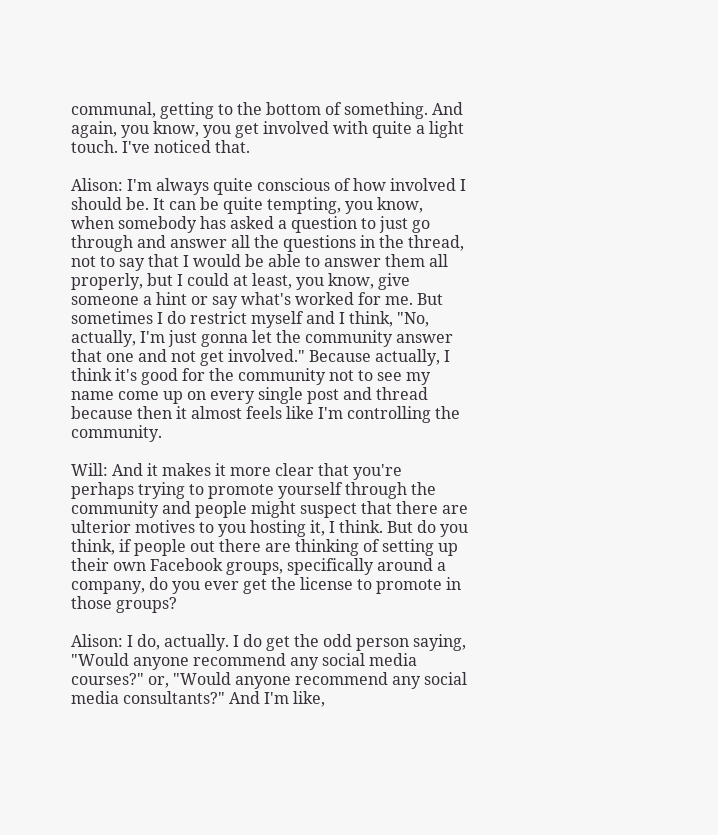communal, getting to the bottom of something. And again, you know, you get involved with quite a light touch. I've noticed that.

Alison: I'm always quite conscious of how involved I should be. It can be quite tempting, you know, when somebody has asked a question to just go through and answer all the questions in the thread, not to say that I would be able to answer them all properly, but I could at least, you know, give someone a hint or say what's worked for me. But sometimes I do restrict myself and I think, "No, actually, I'm just gonna let the community answer that one and not get involved." Because actually, I think it's good for the community not to see my name come up on every single post and thread because then it almost feels like I'm controlling the community.

Will: And it makes it more clear that you're perhaps trying to promote yourself through the community and people might suspect that there are ulterior motives to you hosting it, I think. But do you think, if people out there are thinking of setting up their own Facebook groups, specifically around a company, do you ever get the license to promote in those groups?

Alison: I do, actually. I do get the odd person saying, "Would anyone recommend any social media courses?" or, "Would anyone recommend any social media consultants?" And I'm like,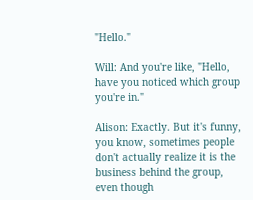"Hello."

Will: And you're like, "Hello, have you noticed which group you're in."

Alison: Exactly. But it's funny, you know, sometimes people don't actually realize it is the business behind the group, even though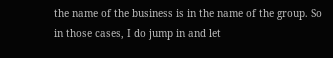the name of the business is in the name of the group. So in those cases, I do jump in and let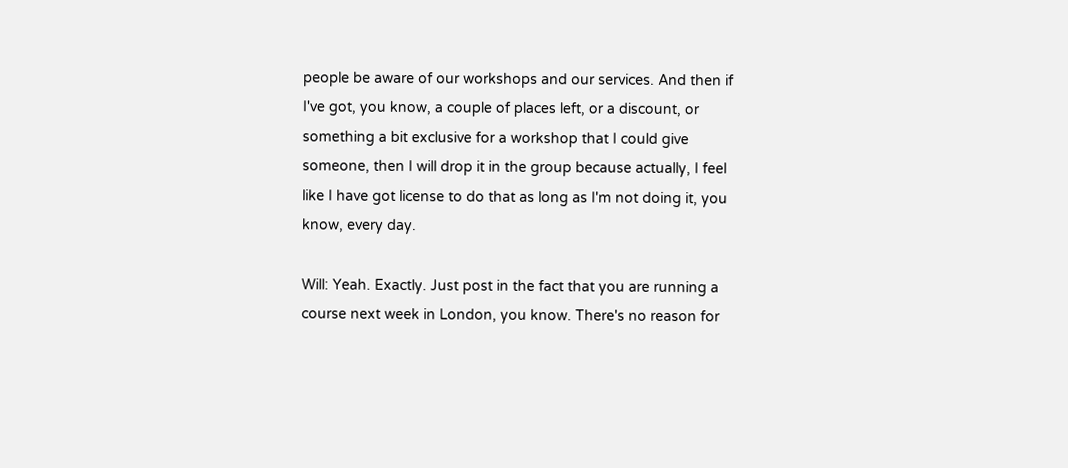people be aware of our workshops and our services. And then if I've got, you know, a couple of places left, or a discount, or something a bit exclusive for a workshop that I could give someone, then I will drop it in the group because actually, I feel like I have got license to do that as long as I'm not doing it, you know, every day.

Will: Yeah. Exactly. Just post in the fact that you are running a course next week in London, you know. There's no reason for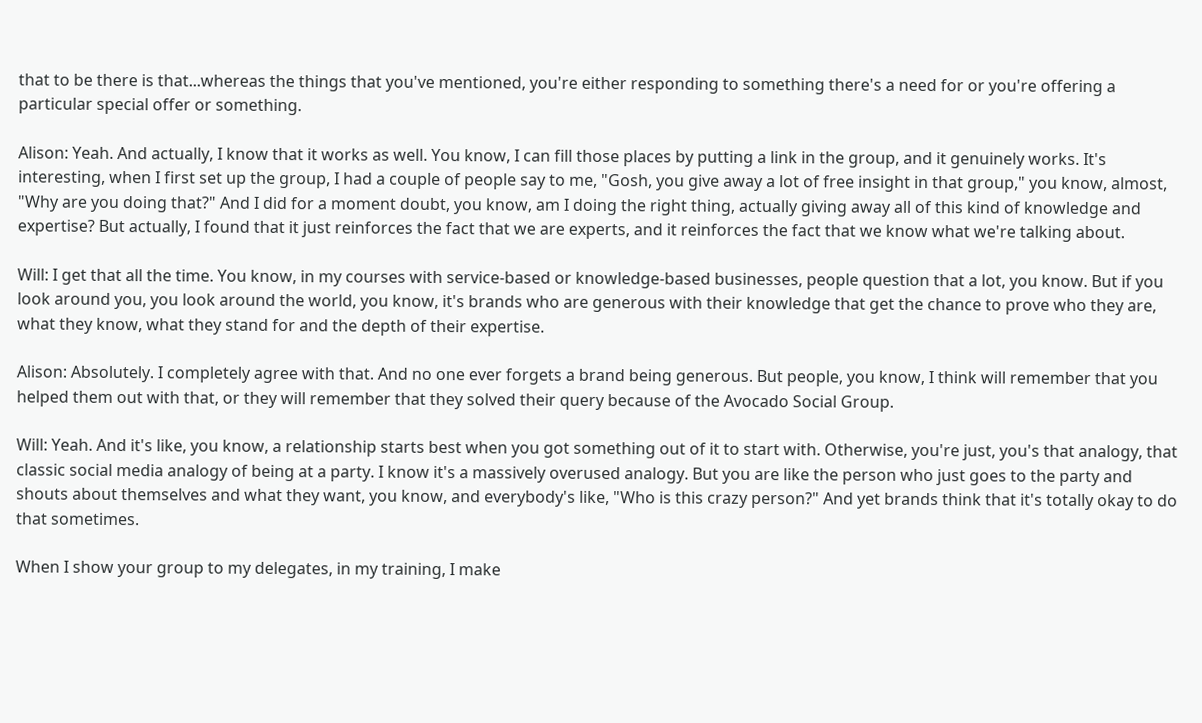that to be there is that...whereas the things that you've mentioned, you're either responding to something there's a need for or you're offering a particular special offer or something.

Alison: Yeah. And actually, I know that it works as well. You know, I can fill those places by putting a link in the group, and it genuinely works. It's interesting, when I first set up the group, I had a couple of people say to me, "Gosh, you give away a lot of free insight in that group," you know, almost, "Why are you doing that?" And I did for a moment doubt, you know, am I doing the right thing, actually giving away all of this kind of knowledge and expertise? But actually, I found that it just reinforces the fact that we are experts, and it reinforces the fact that we know what we're talking about.

Will: I get that all the time. You know, in my courses with service-based or knowledge-based businesses, people question that a lot, you know. But if you look around you, you look around the world, you know, it's brands who are generous with their knowledge that get the chance to prove who they are, what they know, what they stand for and the depth of their expertise.

Alison: Absolutely. I completely agree with that. And no one ever forgets a brand being generous. But people, you know, I think will remember that you helped them out with that, or they will remember that they solved their query because of the Avocado Social Group.

Will: Yeah. And it's like, you know, a relationship starts best when you got something out of it to start with. Otherwise, you're just, you's that analogy, that classic social media analogy of being at a party. I know it's a massively overused analogy. But you are like the person who just goes to the party and shouts about themselves and what they want, you know, and everybody's like, "Who is this crazy person?" And yet brands think that it's totally okay to do that sometimes.

When I show your group to my delegates, in my training, I make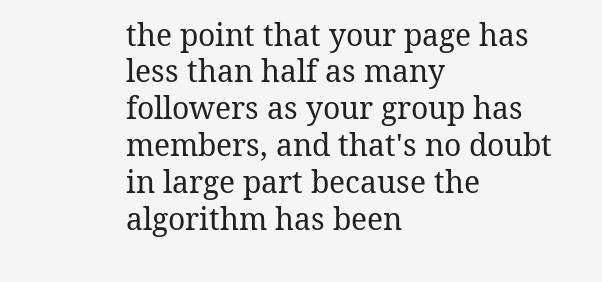the point that your page has less than half as many followers as your group has members, and that's no doubt in large part because the algorithm has been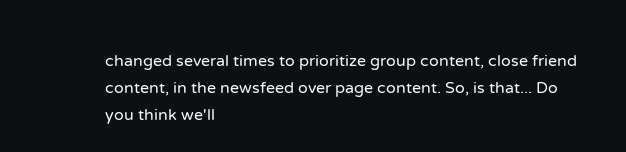changed several times to prioritize group content, close friend content, in the newsfeed over page content. So, is that... Do you think we'll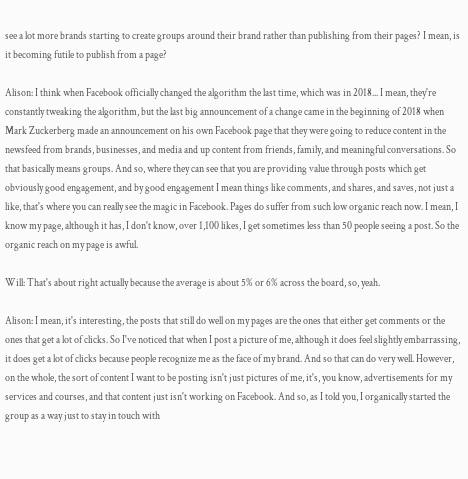see a lot more brands starting to create groups around their brand rather than publishing from their pages? I mean, is it becoming futile to publish from a page?

Alison: I think when Facebook officially changed the algorithm the last time, which was in 2018... I mean, they're constantly tweaking the algorithm, but the last big announcement of a change came in the beginning of 2018 when Mark Zuckerberg made an announcement on his own Facebook page that they were going to reduce content in the newsfeed from brands, businesses, and media and up content from friends, family, and meaningful conversations. So that basically means groups. And so, where they can see that you are providing value through posts which get obviously good engagement, and by good engagement I mean things like comments, and shares, and saves, not just a like, that's where you can really see the magic in Facebook. Pages do suffer from such low organic reach now. I mean, I know my page, although it has, I don't know, over 1,100 likes, I get sometimes less than 50 people seeing a post. So the organic reach on my page is awful.

Will: That's about right actually because the average is about 5% or 6% across the board, so, yeah.

Alison: I mean, it's interesting, the posts that still do well on my pages are the ones that either get comments or the ones that get a lot of clicks. So I've noticed that when I post a picture of me, although it does feel slightly embarrassing, it does get a lot of clicks because people recognize me as the face of my brand. And so that can do very well. However, on the whole, the sort of content I want to be posting isn't just pictures of me, it's, you know, advertisements for my services and courses, and that content just isn't working on Facebook. And so, as I told you, I organically started the group as a way just to stay in touch with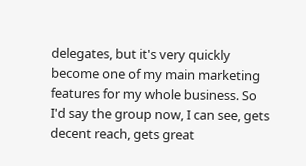delegates, but it's very quickly become one of my main marketing features for my whole business. So I'd say the group now, I can see, gets decent reach, gets great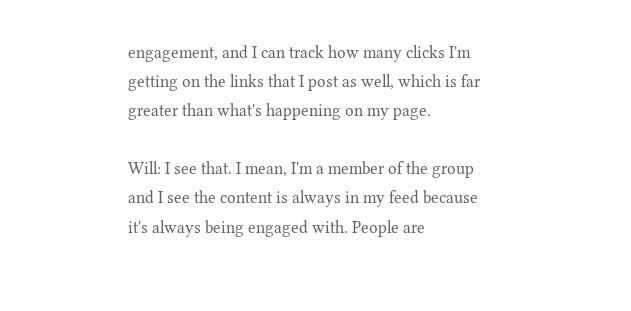engagement, and I can track how many clicks I'm getting on the links that I post as well, which is far greater than what's happening on my page.

Will: I see that. I mean, I'm a member of the group and I see the content is always in my feed because it's always being engaged with. People are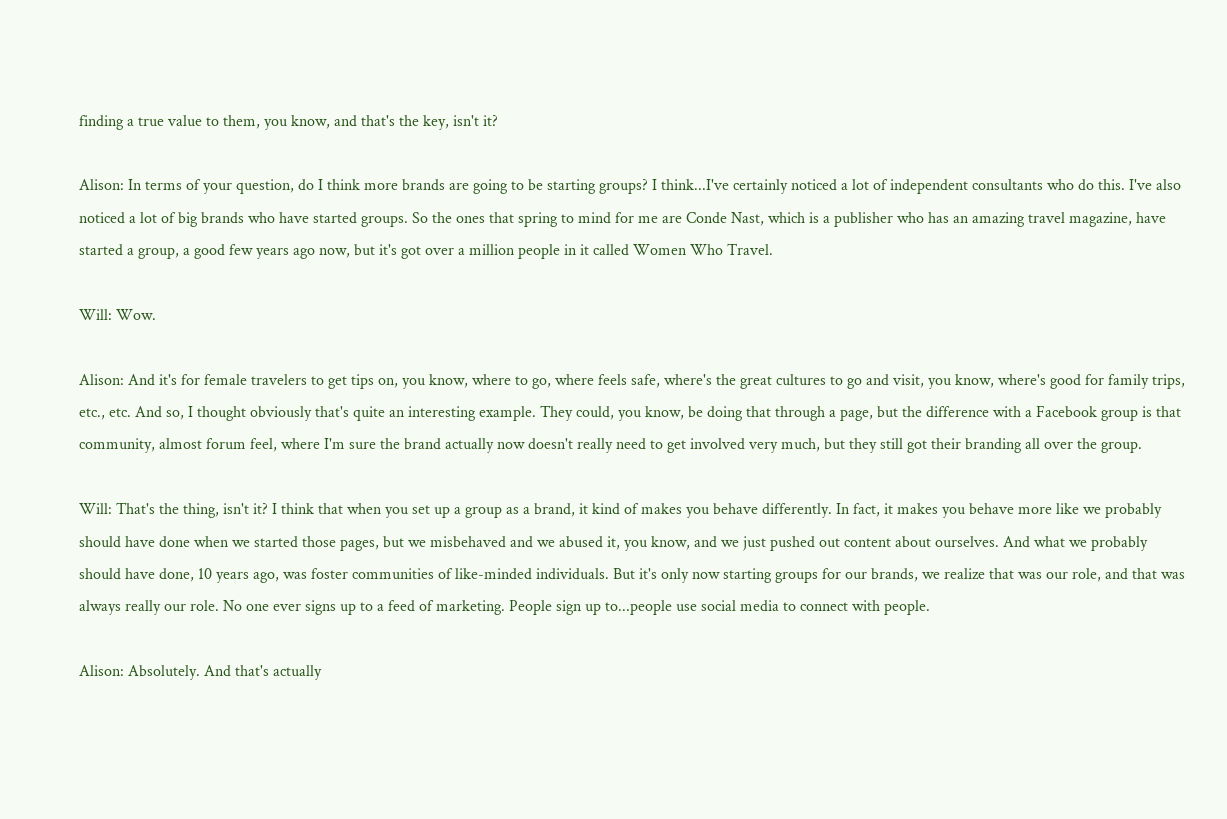finding a true value to them, you know, and that's the key, isn't it?

Alison: In terms of your question, do I think more brands are going to be starting groups? I think...I've certainly noticed a lot of independent consultants who do this. I've also noticed a lot of big brands who have started groups. So the ones that spring to mind for me are Conde Nast, which is a publisher who has an amazing travel magazine, have started a group, a good few years ago now, but it's got over a million people in it called Women Who Travel.

Will: Wow.

Alison: And it's for female travelers to get tips on, you know, where to go, where feels safe, where's the great cultures to go and visit, you know, where's good for family trips, etc., etc. And so, I thought obviously that's quite an interesting example. They could, you know, be doing that through a page, but the difference with a Facebook group is that community, almost forum feel, where I'm sure the brand actually now doesn't really need to get involved very much, but they still got their branding all over the group.

Will: That's the thing, isn't it? I think that when you set up a group as a brand, it kind of makes you behave differently. In fact, it makes you behave more like we probably should have done when we started those pages, but we misbehaved and we abused it, you know, and we just pushed out content about ourselves. And what we probably should have done, 10 years ago, was foster communities of like-minded individuals. But it's only now starting groups for our brands, we realize that was our role, and that was always really our role. No one ever signs up to a feed of marketing. People sign up to...people use social media to connect with people.

Alison: Absolutely. And that's actually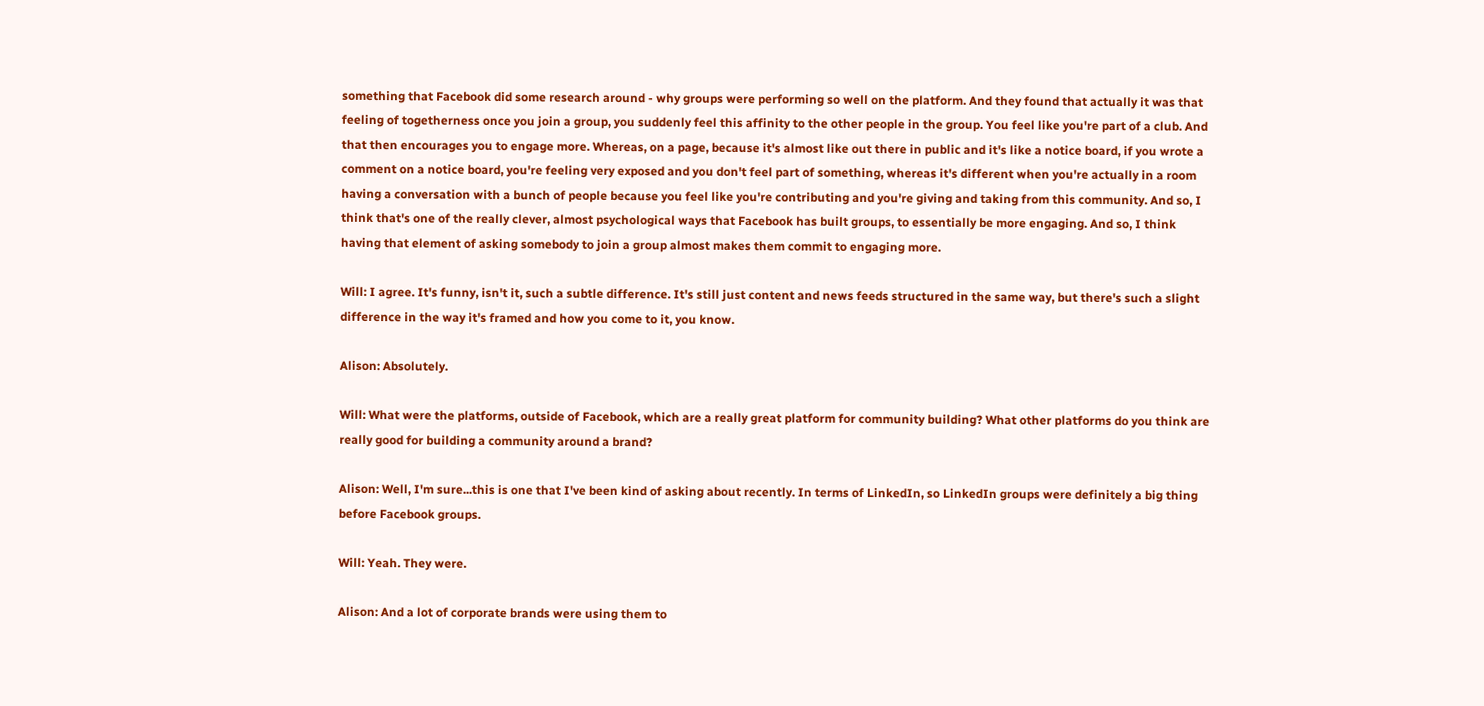something that Facebook did some research around - why groups were performing so well on the platform. And they found that actually it was that feeling of togetherness once you join a group, you suddenly feel this affinity to the other people in the group. You feel like you're part of a club. And that then encourages you to engage more. Whereas, on a page, because it's almost like out there in public and it's like a notice board, if you wrote a comment on a notice board, you're feeling very exposed and you don't feel part of something, whereas it's different when you're actually in a room having a conversation with a bunch of people because you feel like you're contributing and you're giving and taking from this community. And so, I think that's one of the really clever, almost psychological ways that Facebook has built groups, to essentially be more engaging. And so, I think having that element of asking somebody to join a group almost makes them commit to engaging more.

Will: I agree. It's funny, isn't it, such a subtle difference. It's still just content and news feeds structured in the same way, but there's such a slight difference in the way it's framed and how you come to it, you know.

Alison: Absolutely.

Will: What were the platforms, outside of Facebook, which are a really great platform for community building? What other platforms do you think are really good for building a community around a brand?

Alison: Well, I'm sure...this is one that I've been kind of asking about recently. In terms of LinkedIn, so LinkedIn groups were definitely a big thing before Facebook groups.

Will: Yeah. They were.

Alison: And a lot of corporate brands were using them to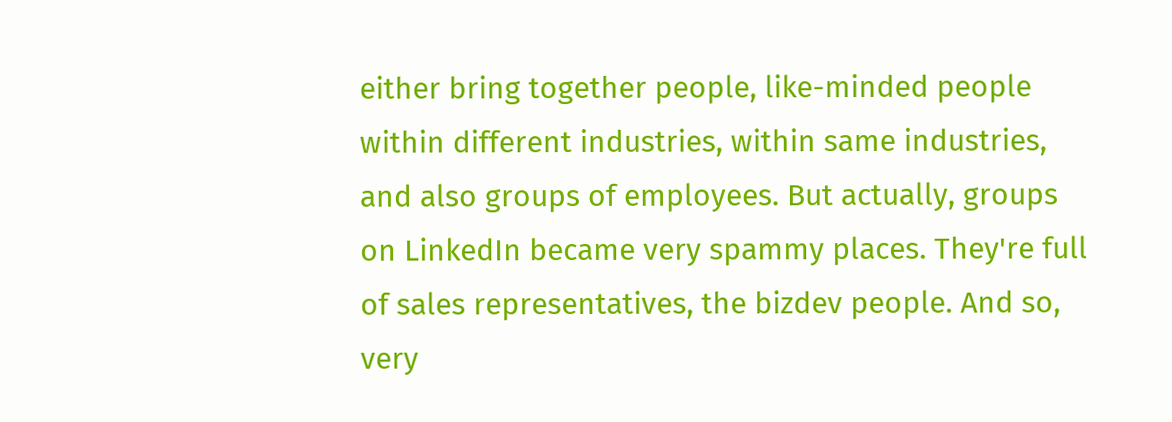either bring together people, like-minded people within different industries, within same industries, and also groups of employees. But actually, groups on LinkedIn became very spammy places. They're full of sales representatives, the bizdev people. And so, very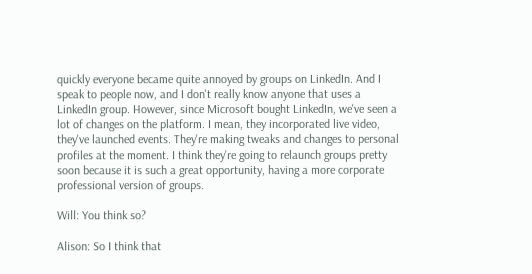quickly everyone became quite annoyed by groups on LinkedIn. And I speak to people now, and I don't really know anyone that uses a LinkedIn group. However, since Microsoft bought LinkedIn, we've seen a lot of changes on the platform. I mean, they incorporated live video, they've launched events. They're making tweaks and changes to personal profiles at the moment. I think they're going to relaunch groups pretty soon because it is such a great opportunity, having a more corporate professional version of groups.

Will: You think so?

Alison: So I think that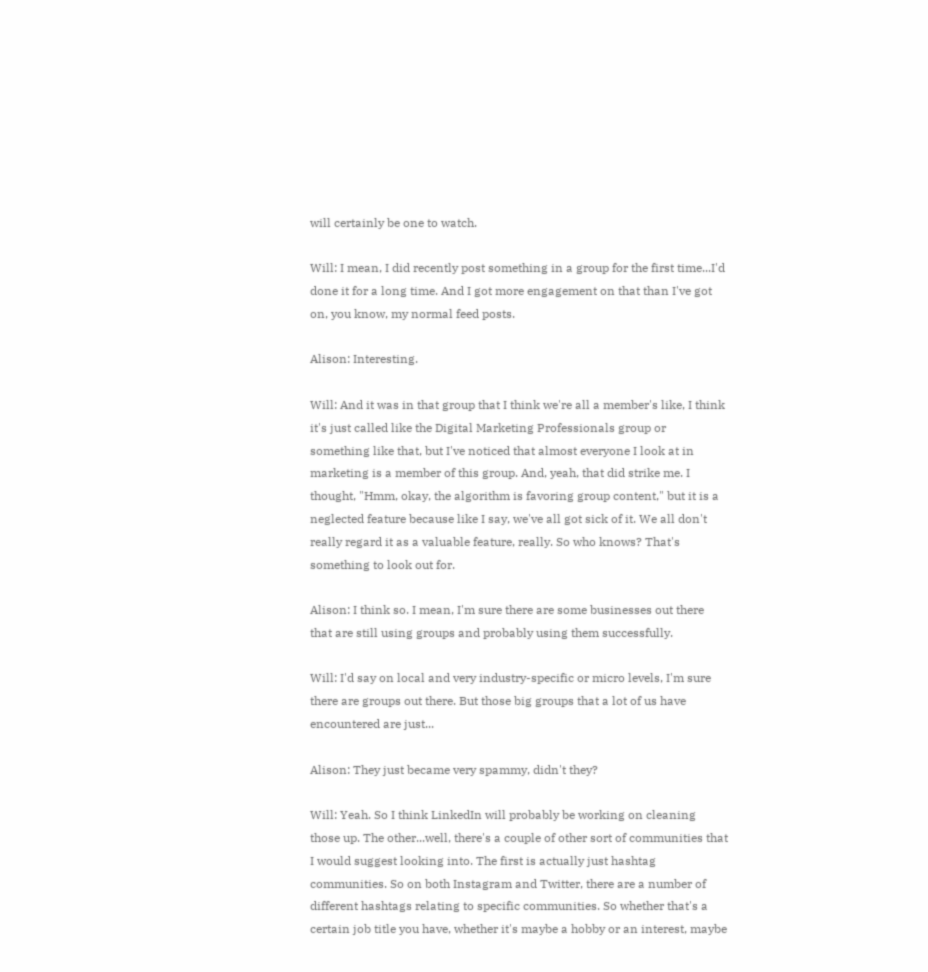will certainly be one to watch.

Will: I mean, I did recently post something in a group for the first time...I'd done it for a long time. And I got more engagement on that than I've got on, you know, my normal feed posts.

Alison: Interesting.

Will: And it was in that group that I think we're all a member's like, I think it's just called like the Digital Marketing Professionals group or something like that, but I've noticed that almost everyone I look at in marketing is a member of this group. And, yeah, that did strike me. I thought, "Hmm, okay, the algorithm is favoring group content," but it is a neglected feature because like I say, we've all got sick of it. We all don't really regard it as a valuable feature, really. So who knows? That's something to look out for.

Alison: I think so. I mean, I'm sure there are some businesses out there that are still using groups and probably using them successfully.

Will: I'd say on local and very industry-specific or micro levels, I'm sure there are groups out there. But those big groups that a lot of us have encountered are just...

Alison: They just became very spammy, didn't they?

Will: Yeah. So I think LinkedIn will probably be working on cleaning those up. The other...well, there's a couple of other sort of communities that I would suggest looking into. The first is actually just hashtag communities. So on both Instagram and Twitter, there are a number of different hashtags relating to specific communities. So whether that's a certain job title you have, whether it's maybe a hobby or an interest, maybe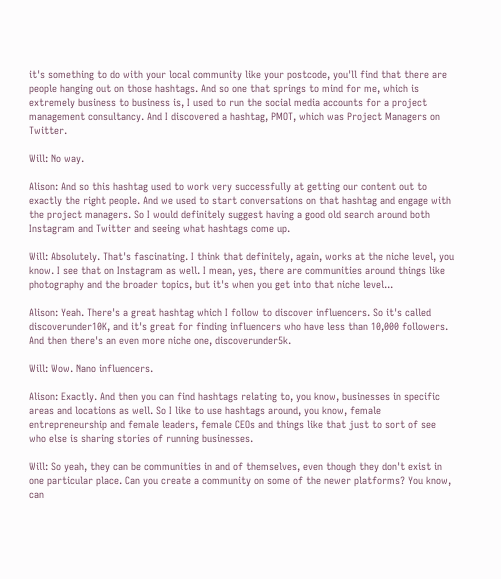it's something to do with your local community like your postcode, you'll find that there are people hanging out on those hashtags. And so one that springs to mind for me, which is extremely business to business is, I used to run the social media accounts for a project management consultancy. And I discovered a hashtag, PMOT, which was Project Managers on Twitter.

Will: No way.

Alison: And so this hashtag used to work very successfully at getting our content out to exactly the right people. And we used to start conversations on that hashtag and engage with the project managers. So I would definitely suggest having a good old search around both Instagram and Twitter and seeing what hashtags come up.

Will: Absolutely. That's fascinating. I think that definitely, again, works at the niche level, you know. I see that on Instagram as well. I mean, yes, there are communities around things like photography and the broader topics, but it's when you get into that niche level...

Alison: Yeah. There's a great hashtag which I follow to discover influencers. So it's called discoverunder10K, and it's great for finding influencers who have less than 10,000 followers. And then there's an even more niche one, discoverunder5k.

Will: Wow. Nano influencers.

Alison: Exactly. And then you can find hashtags relating to, you know, businesses in specific areas and locations as well. So I like to use hashtags around, you know, female entrepreneurship and female leaders, female CEOs and things like that just to sort of see who else is sharing stories of running businesses.

Will: So yeah, they can be communities in and of themselves, even though they don't exist in one particular place. Can you create a community on some of the newer platforms? You know, can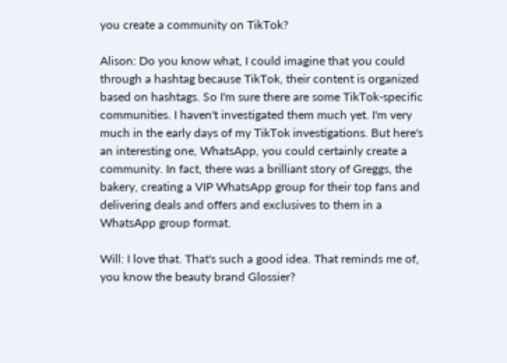you create a community on TikTok?

Alison: Do you know what, I could imagine that you could through a hashtag because TikTok, their content is organized based on hashtags. So I'm sure there are some TikTok-specific communities. I haven't investigated them much yet. I'm very much in the early days of my TikTok investigations. But here's an interesting one, WhatsApp, you could certainly create a community. In fact, there was a brilliant story of Greggs, the bakery, creating a VIP WhatsApp group for their top fans and delivering deals and offers and exclusives to them in a WhatsApp group format.

Will: I love that. That's such a good idea. That reminds me of, you know the beauty brand Glossier?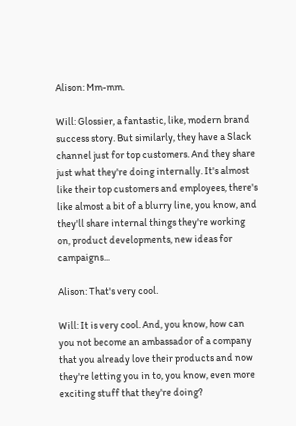Alison: Mm-mm.

Will: Glossier, a fantastic, like, modern brand success story. But similarly, they have a Slack channel just for top customers. And they share just what they're doing internally. It's almost like their top customers and employees, there's like almost a bit of a blurry line, you know, and they'll share internal things they're working on, product developments, new ideas for campaigns...

Alison: That's very cool.

Will: It is very cool. And, you know, how can you not become an ambassador of a company that you already love their products and now they're letting you in to, you know, even more exciting stuff that they're doing?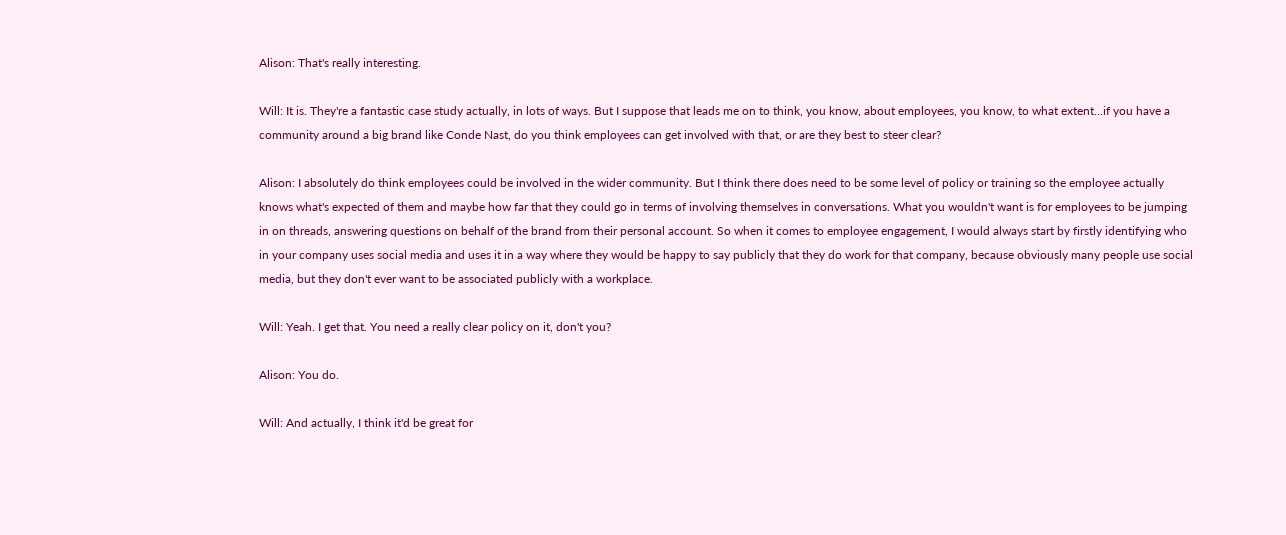Alison: That's really interesting.

Will: It is. They're a fantastic case study actually, in lots of ways. But I suppose that leads me on to think, you know, about employees, you know, to what extent...if you have a community around a big brand like Conde Nast, do you think employees can get involved with that, or are they best to steer clear?

Alison: I absolutely do think employees could be involved in the wider community. But I think there does need to be some level of policy or training so the employee actually knows what's expected of them and maybe how far that they could go in terms of involving themselves in conversations. What you wouldn't want is for employees to be jumping in on threads, answering questions on behalf of the brand from their personal account. So when it comes to employee engagement, I would always start by firstly identifying who in your company uses social media and uses it in a way where they would be happy to say publicly that they do work for that company, because obviously many people use social media, but they don't ever want to be associated publicly with a workplace.

Will: Yeah. I get that. You need a really clear policy on it, don't you?

Alison: You do.

Will: And actually, I think it'd be great for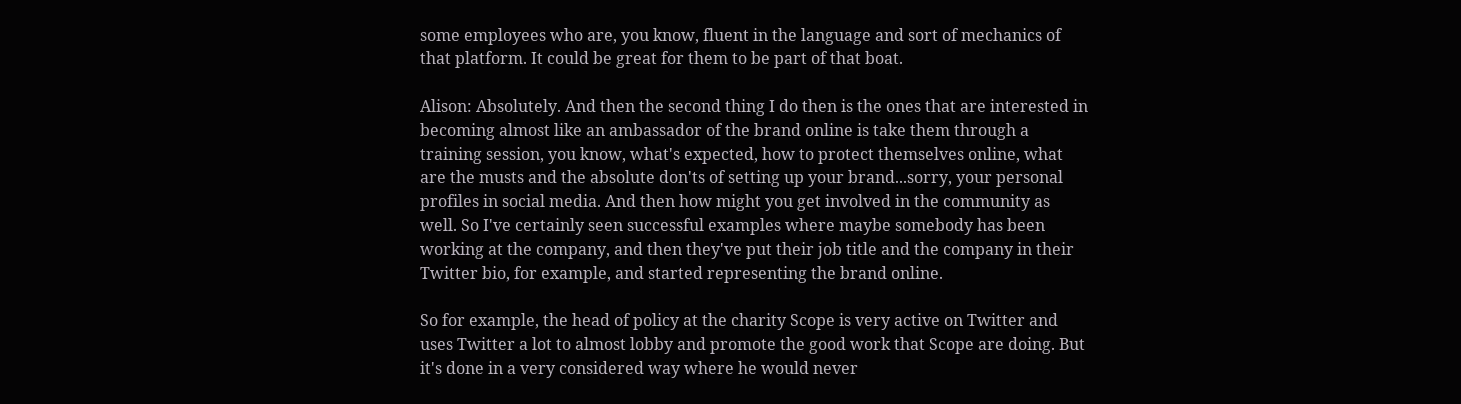some employees who are, you know, fluent in the language and sort of mechanics of that platform. It could be great for them to be part of that boat.

Alison: Absolutely. And then the second thing I do then is the ones that are interested in becoming almost like an ambassador of the brand online is take them through a training session, you know, what's expected, how to protect themselves online, what are the musts and the absolute don'ts of setting up your brand...sorry, your personal profiles in social media. And then how might you get involved in the community as well. So I've certainly seen successful examples where maybe somebody has been working at the company, and then they've put their job title and the company in their Twitter bio, for example, and started representing the brand online.

So for example, the head of policy at the charity Scope is very active on Twitter and uses Twitter a lot to almost lobby and promote the good work that Scope are doing. But it's done in a very considered way where he would never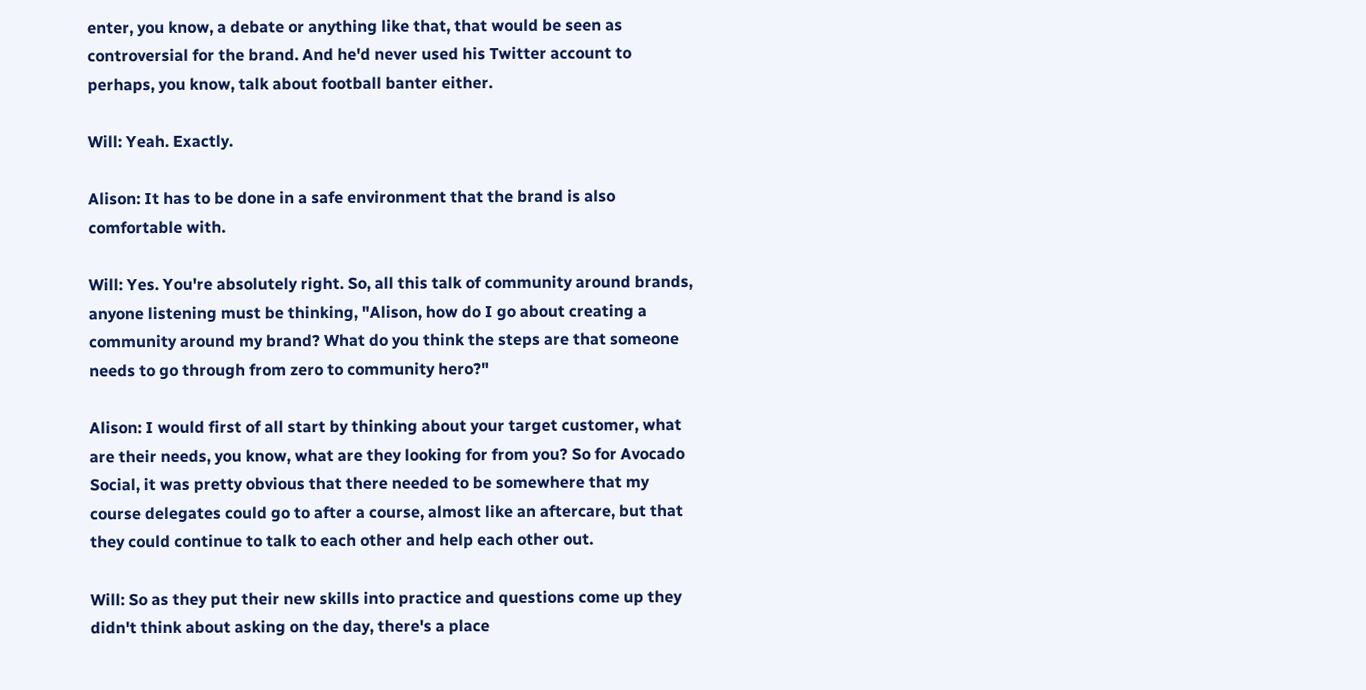enter, you know, a debate or anything like that, that would be seen as controversial for the brand. And he'd never used his Twitter account to perhaps, you know, talk about football banter either.

Will: Yeah. Exactly.

Alison: It has to be done in a safe environment that the brand is also comfortable with.

Will: Yes. You're absolutely right. So, all this talk of community around brands, anyone listening must be thinking, "Alison, how do I go about creating a community around my brand? What do you think the steps are that someone needs to go through from zero to community hero?"

Alison: I would first of all start by thinking about your target customer, what are their needs, you know, what are they looking for from you? So for Avocado Social, it was pretty obvious that there needed to be somewhere that my course delegates could go to after a course, almost like an aftercare, but that they could continue to talk to each other and help each other out.

Will: So as they put their new skills into practice and questions come up they didn't think about asking on the day, there's a place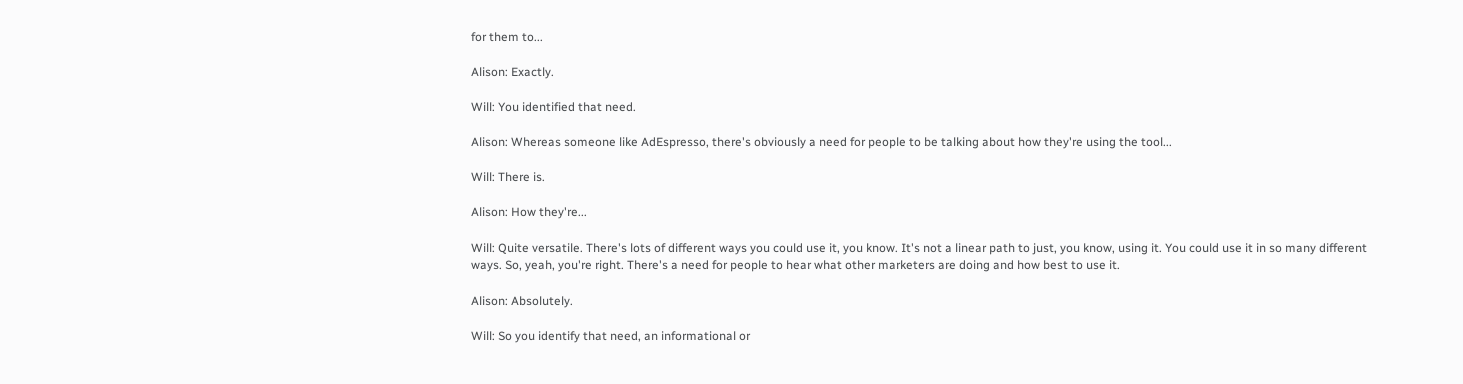for them to...

Alison: Exactly.

Will: You identified that need.

Alison: Whereas someone like AdEspresso, there's obviously a need for people to be talking about how they're using the tool...

Will: There is.

Alison: How they're...

Will: Quite versatile. There's lots of different ways you could use it, you know. It's not a linear path to just, you know, using it. You could use it in so many different ways. So, yeah, you're right. There's a need for people to hear what other marketers are doing and how best to use it.

Alison: Absolutely.

Will: So you identify that need, an informational or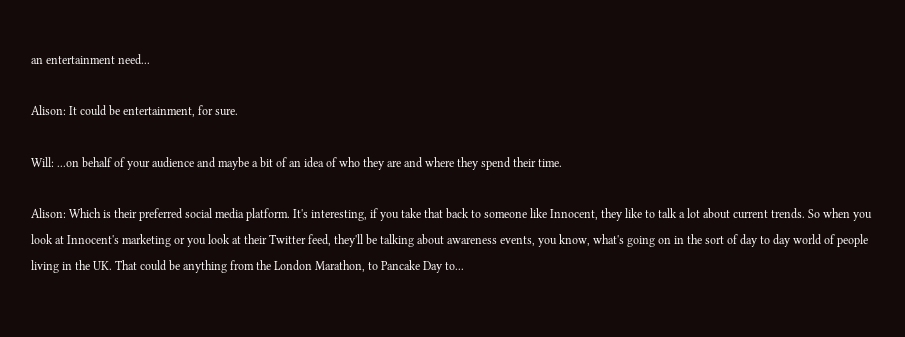an entertainment need...

Alison: It could be entertainment, for sure.

Will: ...on behalf of your audience and maybe a bit of an idea of who they are and where they spend their time.

Alison: Which is their preferred social media platform. It's interesting, if you take that back to someone like Innocent, they like to talk a lot about current trends. So when you look at Innocent's marketing or you look at their Twitter feed, they'll be talking about awareness events, you know, what's going on in the sort of day to day world of people living in the UK. That could be anything from the London Marathon, to Pancake Day to...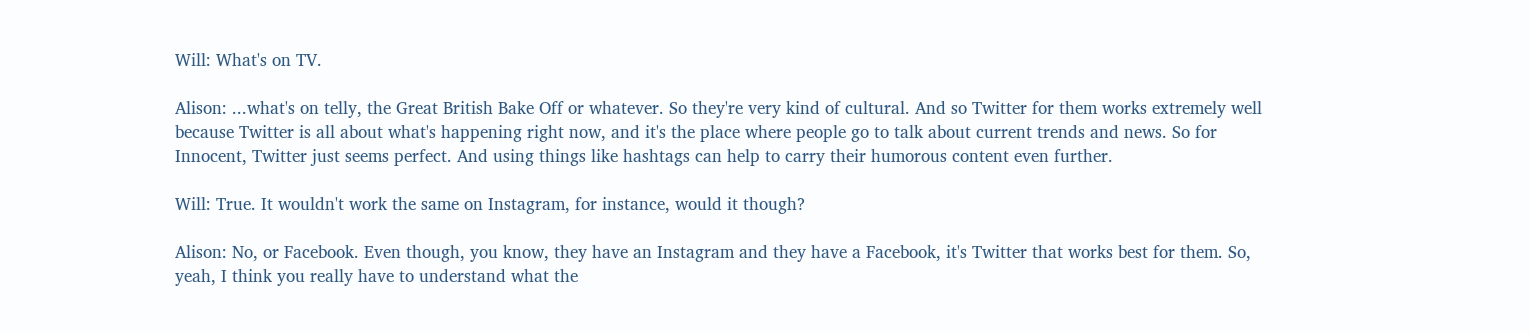Will: What's on TV.

Alison: ...what's on telly, the Great British Bake Off or whatever. So they're very kind of cultural. And so Twitter for them works extremely well because Twitter is all about what's happening right now, and it's the place where people go to talk about current trends and news. So for Innocent, Twitter just seems perfect. And using things like hashtags can help to carry their humorous content even further.

Will: True. It wouldn't work the same on Instagram, for instance, would it though?

Alison: No, or Facebook. Even though, you know, they have an Instagram and they have a Facebook, it's Twitter that works best for them. So, yeah, I think you really have to understand what the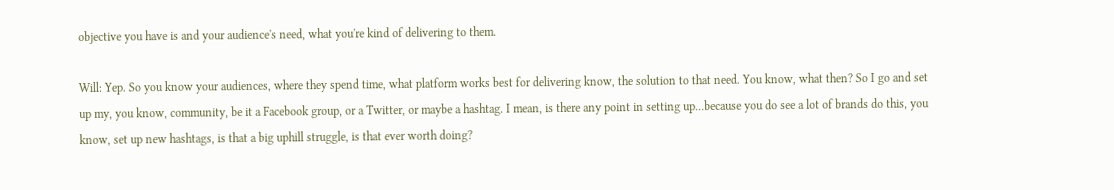objective you have is and your audience's need, what you're kind of delivering to them.

Will: Yep. So you know your audiences, where they spend time, what platform works best for delivering know, the solution to that need. You know, what then? So I go and set up my, you know, community, be it a Facebook group, or a Twitter, or maybe a hashtag. I mean, is there any point in setting up...because you do see a lot of brands do this, you know, set up new hashtags, is that a big uphill struggle, is that ever worth doing?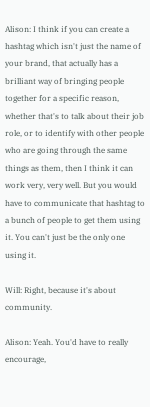Alison: I think if you can create a hashtag which isn't just the name of your brand, that actually has a brilliant way of bringing people together for a specific reason, whether that's to talk about their job role, or to identify with other people who are going through the same things as them, then I think it can work very, very well. But you would have to communicate that hashtag to a bunch of people to get them using it. You can't just be the only one using it.

Will: Right, because it's about community.

Alison: Yeah. You'd have to really encourage,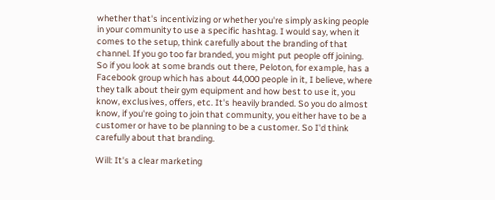whether that's incentivizing or whether you're simply asking people in your community to use a specific hashtag. I would say, when it comes to the setup, think carefully about the branding of that channel. If you go too far branded, you might put people off joining. So if you look at some brands out there, Peloton, for example, has a Facebook group which has about 44,000 people in it, I believe, where they talk about their gym equipment and how best to use it, you know, exclusives, offers, etc. It's heavily branded. So you do almost know, if you're going to join that community, you either have to be a customer or have to be planning to be a customer. So I'd think carefully about that branding.

Will: It's a clear marketing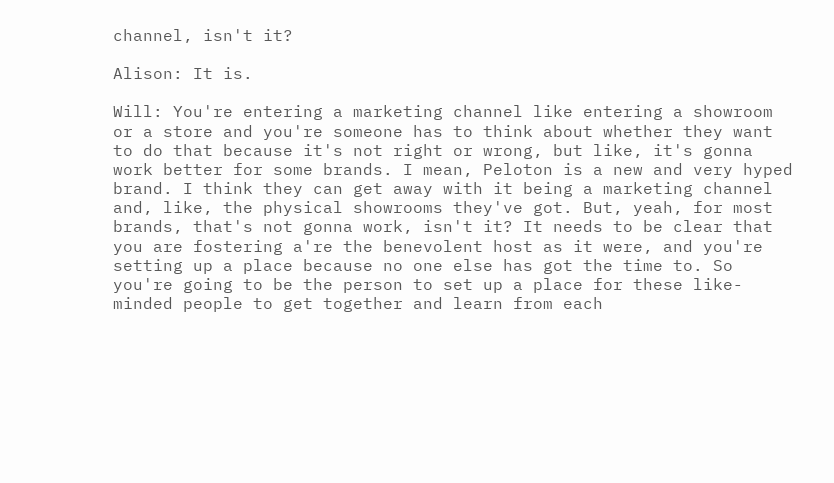channel, isn't it?

Alison: It is.

Will: You're entering a marketing channel like entering a showroom or a store and you're someone has to think about whether they want to do that because it's not right or wrong, but like, it's gonna work better for some brands. I mean, Peloton is a new and very hyped brand. I think they can get away with it being a marketing channel and, like, the physical showrooms they've got. But, yeah, for most brands, that's not gonna work, isn't it? It needs to be clear that you are fostering a're the benevolent host as it were, and you're setting up a place because no one else has got the time to. So you're going to be the person to set up a place for these like-minded people to get together and learn from each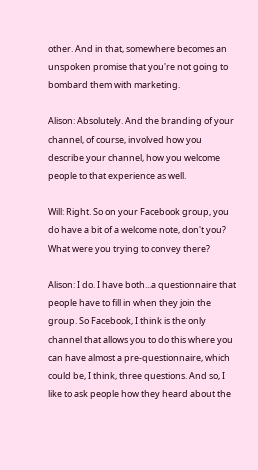other. And in that, somewhere becomes an unspoken promise that you're not going to bombard them with marketing.

Alison: Absolutely. And the branding of your channel, of course, involved how you describe your channel, how you welcome people to that experience as well.

Will: Right. So on your Facebook group, you do have a bit of a welcome note, don't you? What were you trying to convey there?

Alison: I do. I have both...a questionnaire that people have to fill in when they join the group. So Facebook, I think is the only channel that allows you to do this where you can have almost a pre-questionnaire, which could be, I think, three questions. And so, I like to ask people how they heard about the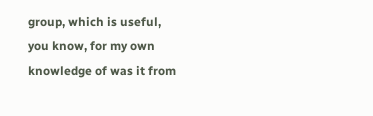group, which is useful, you know, for my own knowledge of was it from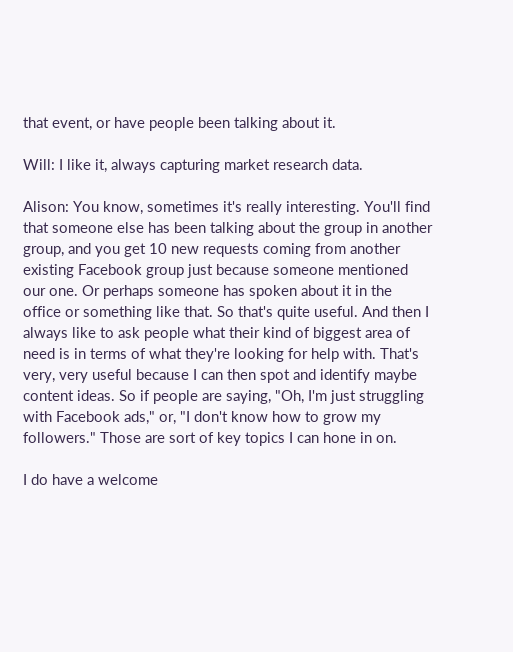that event, or have people been talking about it.

Will: I like it, always capturing market research data.

Alison: You know, sometimes it's really interesting. You'll find that someone else has been talking about the group in another group, and you get 10 new requests coming from another existing Facebook group just because someone mentioned our one. Or perhaps someone has spoken about it in the office or something like that. So that's quite useful. And then I always like to ask people what their kind of biggest area of need is in terms of what they're looking for help with. That's very, very useful because I can then spot and identify maybe content ideas. So if people are saying, "Oh, I'm just struggling with Facebook ads," or, "I don't know how to grow my followers." Those are sort of key topics I can hone in on.

I do have a welcome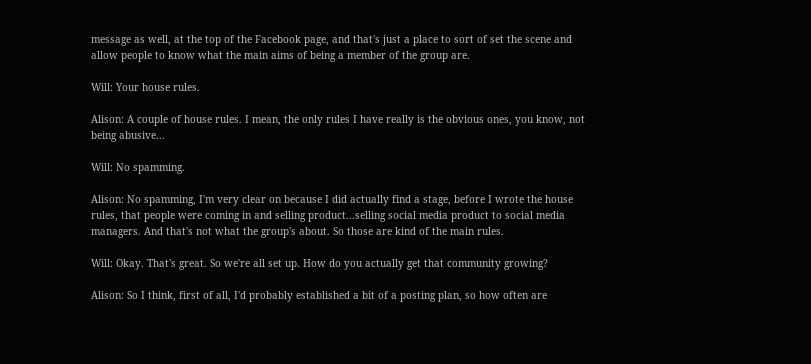message as well, at the top of the Facebook page, and that's just a place to sort of set the scene and allow people to know what the main aims of being a member of the group are.

Will: Your house rules.

Alison: A couple of house rules. I mean, the only rules I have really is the obvious ones, you know, not being abusive...

Will: No spamming.

Alison: No spamming, I'm very clear on because I did actually find a stage, before I wrote the house rules, that people were coming in and selling product...selling social media product to social media managers. And that's not what the group's about. So those are kind of the main rules.

Will: Okay. That's great. So we're all set up. How do you actually get that community growing?

Alison: So I think, first of all, I'd probably established a bit of a posting plan, so how often are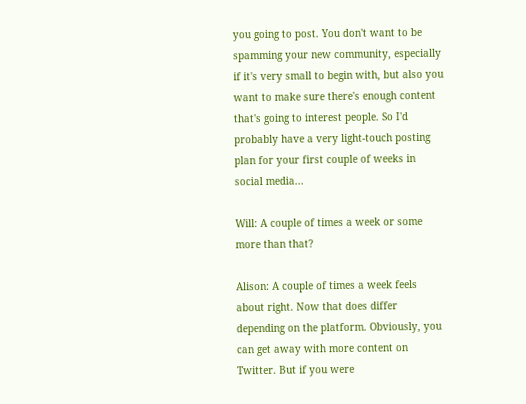you going to post. You don't want to be spamming your new community, especially if it's very small to begin with, but also you want to make sure there's enough content that's going to interest people. So I'd probably have a very light-touch posting plan for your first couple of weeks in social media...

Will: A couple of times a week or some more than that?

Alison: A couple of times a week feels about right. Now that does differ depending on the platform. Obviously, you can get away with more content on Twitter. But if you were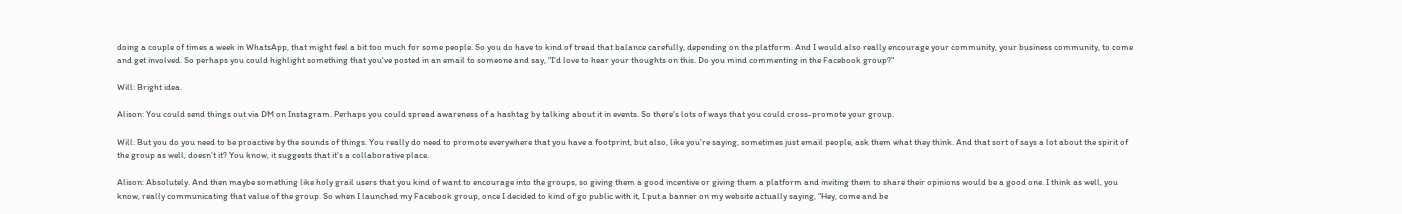doing a couple of times a week in WhatsApp, that might feel a bit too much for some people. So you do have to kind of tread that balance carefully, depending on the platform. And I would also really encourage your community, your business community, to come and get involved. So perhaps you could highlight something that you've posted in an email to someone and say, "I'd love to hear your thoughts on this. Do you mind commenting in the Facebook group?"

Will: Bright idea.

Alison: You could send things out via DM on Instagram. Perhaps you could spread awareness of a hashtag by talking about it in events. So there's lots of ways that you could cross-promote your group.

Will: But you do you need to be proactive by the sounds of things. You really do need to promote everywhere that you have a footprint, but also, like you're saying, sometimes just email people, ask them what they think. And that sort of says a lot about the spirit of the group as well, doesn't it? You know, it suggests that it's a collaborative place.

Alison: Absolutely. And then maybe something like holy grail users that you kind of want to encourage into the groups, so giving them a good incentive or giving them a platform and inviting them to share their opinions would be a good one. I think as well, you know, really communicating that value of the group. So when I launched my Facebook group, once I decided to kind of go public with it, I put a banner on my website actually saying, "Hey, come and be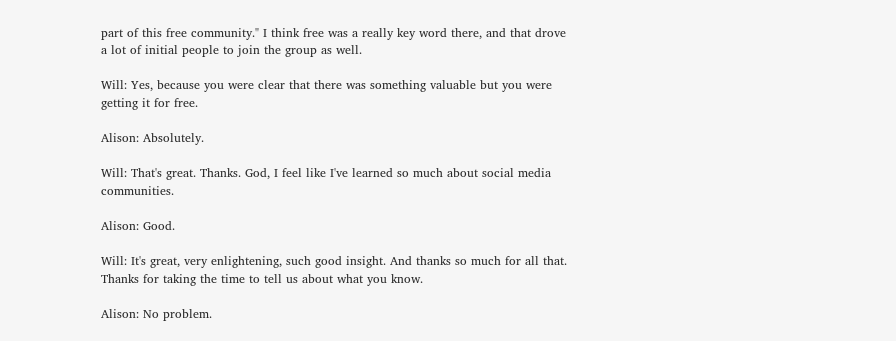part of this free community." I think free was a really key word there, and that drove a lot of initial people to join the group as well.

Will: Yes, because you were clear that there was something valuable but you were getting it for free.

Alison: Absolutely.

Will: That's great. Thanks. God, I feel like I've learned so much about social media communities.

Alison: Good.

Will: It's great, very enlightening, such good insight. And thanks so much for all that. Thanks for taking the time to tell us about what you know.

Alison: No problem.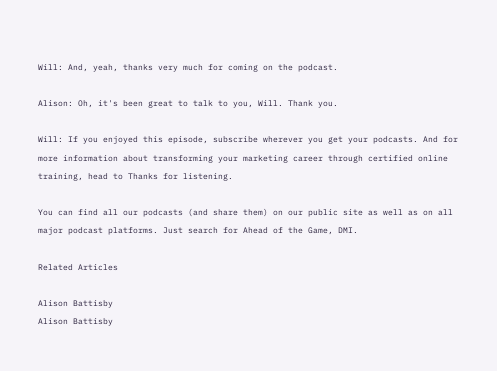Will: And, yeah, thanks very much for coming on the podcast.

Alison: Oh, it's been great to talk to you, Will. Thank you.

Will: If you enjoyed this episode, subscribe wherever you get your podcasts. And for more information about transforming your marketing career through certified online training, head to Thanks for listening.

You can find all our podcasts (and share them) on our public site as well as on all major podcast platforms. Just search for Ahead of the Game, DMI.

Related Articles

Alison Battisby
Alison Battisby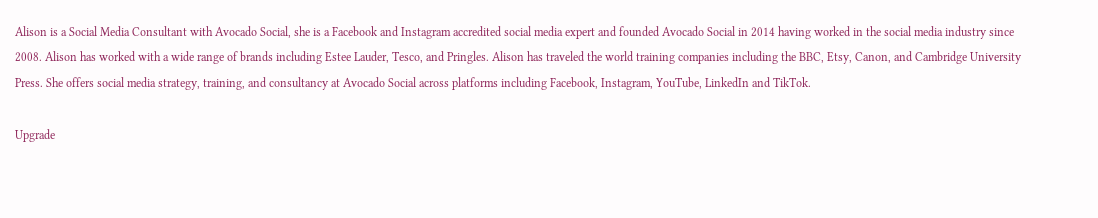Alison is a Social Media Consultant with Avocado Social, she is a Facebook and Instagram accredited social media expert and founded Avocado Social in 2014 having worked in the social media industry since 2008. Alison has worked with a wide range of brands including Estee Lauder, Tesco, and Pringles. Alison has traveled the world training companies including the BBC, Etsy, Canon, and Cambridge University Press. She offers social media strategy, training, and consultancy at Avocado Social across platforms including Facebook, Instagram, YouTube, LinkedIn and TikTok.

Upgrade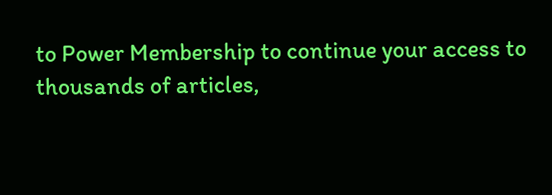to Power Membership to continue your access to thousands of articles,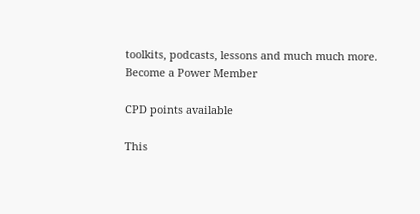toolkits, podcasts, lessons and much much more.
Become a Power Member

CPD points available

This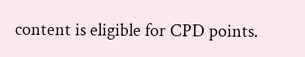content is eligible for CPD points.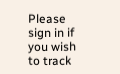Please sign in if you wish to track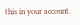this in your account.